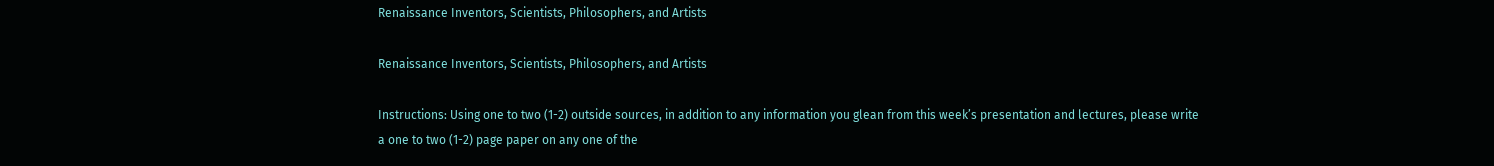Renaissance Inventors, Scientists, Philosophers, and Artists

Renaissance Inventors, Scientists, Philosophers, and Artists

Instructions: Using one to two (1-2) outside sources, in addition to any information you glean from this week’s presentation and lectures, please write a one to two (1-2) page paper on any one of the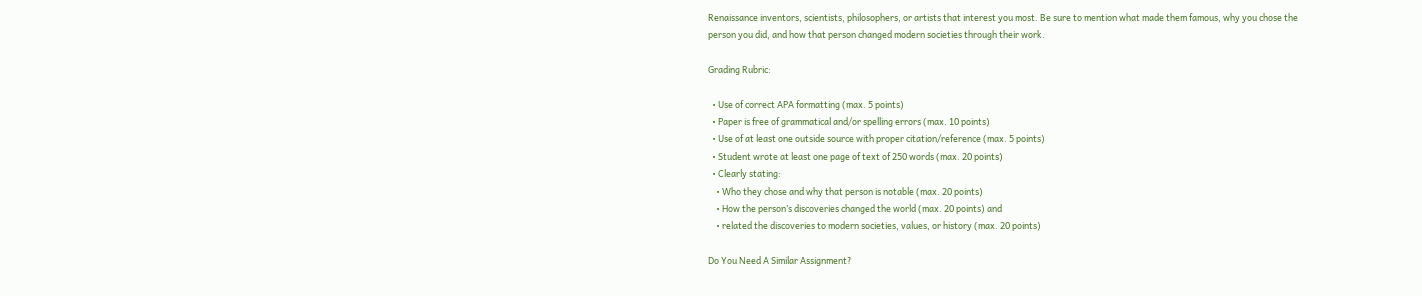Renaissance inventors, scientists, philosophers, or artists that interest you most. Be sure to mention what made them famous, why you chose the person you did, and how that person changed modern societies through their work.

Grading Rubric:

  • Use of correct APA formatting (max. 5 points)
  • Paper is free of grammatical and/or spelling errors (max. 10 points)
  • Use of at least one outside source with proper citation/reference (max. 5 points)
  • Student wrote at least one page of text of 250 words (max. 20 points)
  • Clearly stating:
    • Who they chose and why that person is notable (max. 20 points)
    • How the person’s discoveries changed the world (max. 20 points) and
    • related the discoveries to modern societies, values, or history (max. 20 points)

Do You Need A Similar Assignment?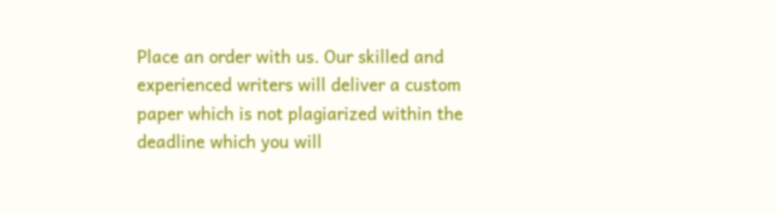Place an order with us. Our skilled and experienced writers will deliver a custom paper which is not plagiarized within the deadline which you will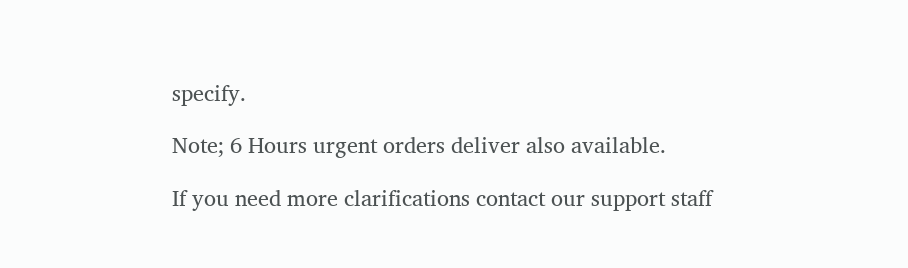specify.

Note; 6 Hours urgent orders deliver also available.

If you need more clarifications contact our support staff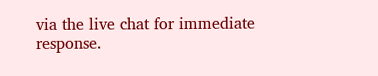via the live chat for immediate response.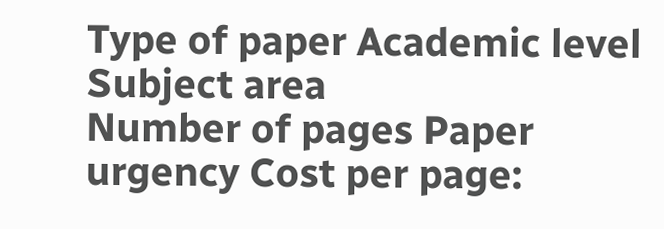Type of paper Academic level Subject area
Number of pages Paper urgency Cost per page: